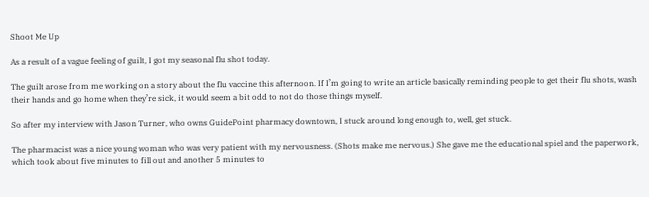Shoot Me Up

As a result of a vague feeling of guilt, I got my seasonal flu shot today.

The guilt arose from me working on a story about the flu vaccine this afternoon. If I’m going to write an article basically reminding people to get their flu shots, wash their hands and go home when they’re sick, it would seem a bit odd to not do those things myself.

So after my interview with Jason Turner, who owns GuidePoint pharmacy downtown, I stuck around long enough to, well, get stuck.

The pharmacist was a nice young woman who was very patient with my nervousness. (Shots make me nervous.) She gave me the educational spiel and the paperwork, which took about five minutes to fill out and another 5 minutes to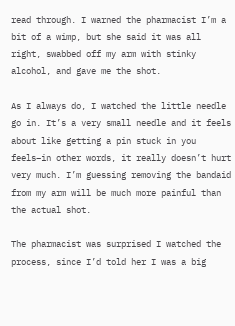read through. I warned the pharmacist I’m a bit of a wimp, but she said it was all right, swabbed off my arm with stinky alcohol, and gave me the shot.

As I always do, I watched the little needle go in. It’s a very small needle and it feels about like getting a pin stuck in you feels–in other words, it really doesn’t hurt very much. I’m guessing removing the bandaid from my arm will be much more painful than the actual shot.

The pharmacist was surprised I watched the process, since I’d told her I was a big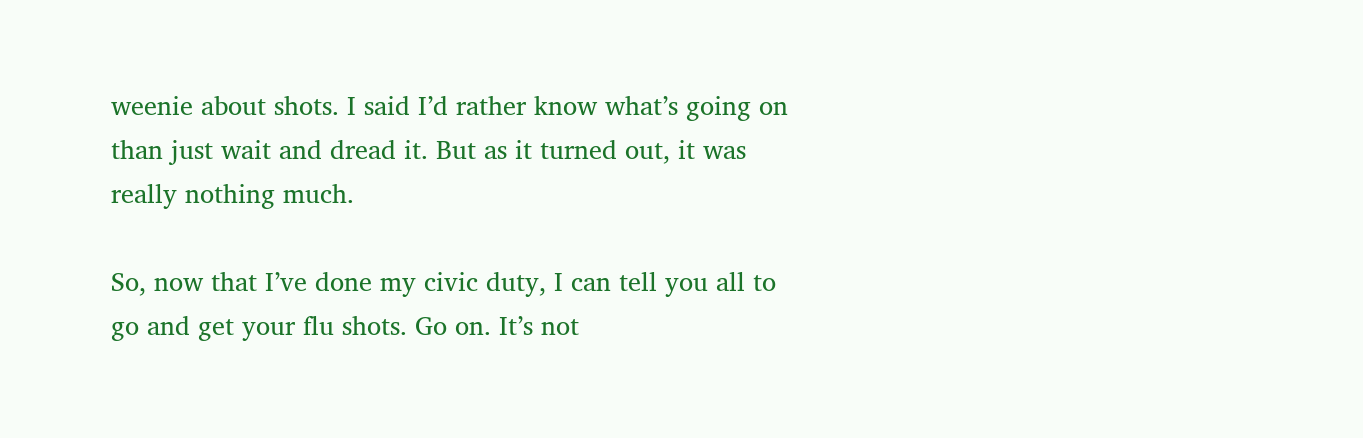weenie about shots. I said I’d rather know what’s going on than just wait and dread it. But as it turned out, it was really nothing much.

So, now that I’ve done my civic duty, I can tell you all to go and get your flu shots. Go on. It’s not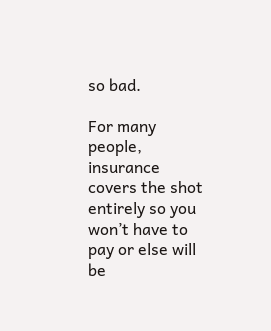so bad.

For many people, insurance covers the shot entirely so you won’t have to pay or else will be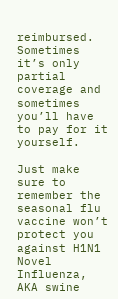reimbursed. Sometimes it’s only partial coverage and sometimes you’ll have to pay for it yourself.

Just make sure to remember the seasonal flu vaccine won’t protect you against H1N1 Novel Influenza, AKA swine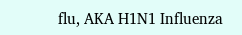flu, AKA H1N1 Influenza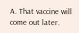A. That vaccine will come out later.